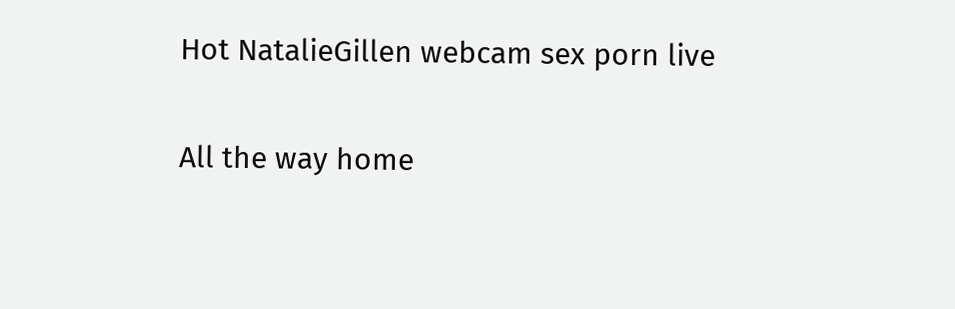Hot NatalieGillen webcam sex porn live

All the way home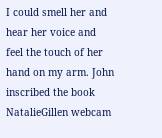I could smell her and hear her voice and feel the touch of her hand on my arm. John inscribed the book NatalieGillen webcam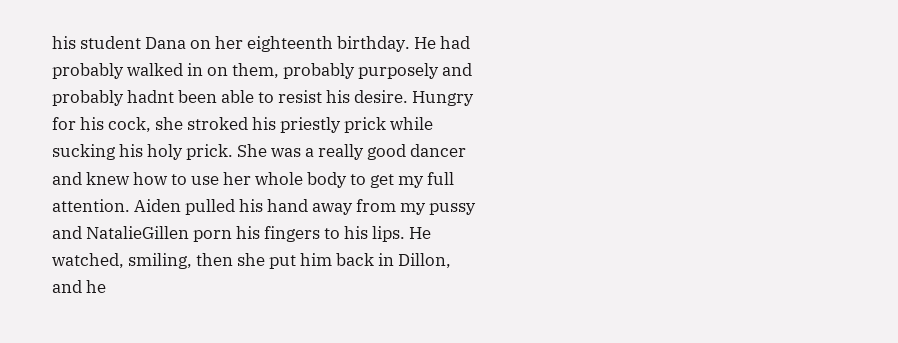his student Dana on her eighteenth birthday. He had probably walked in on them, probably purposely and probably hadnt been able to resist his desire. Hungry for his cock, she stroked his priestly prick while sucking his holy prick. She was a really good dancer and knew how to use her whole body to get my full attention. Aiden pulled his hand away from my pussy and NatalieGillen porn his fingers to his lips. He watched, smiling, then she put him back in Dillon, and he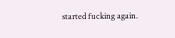started fucking again.